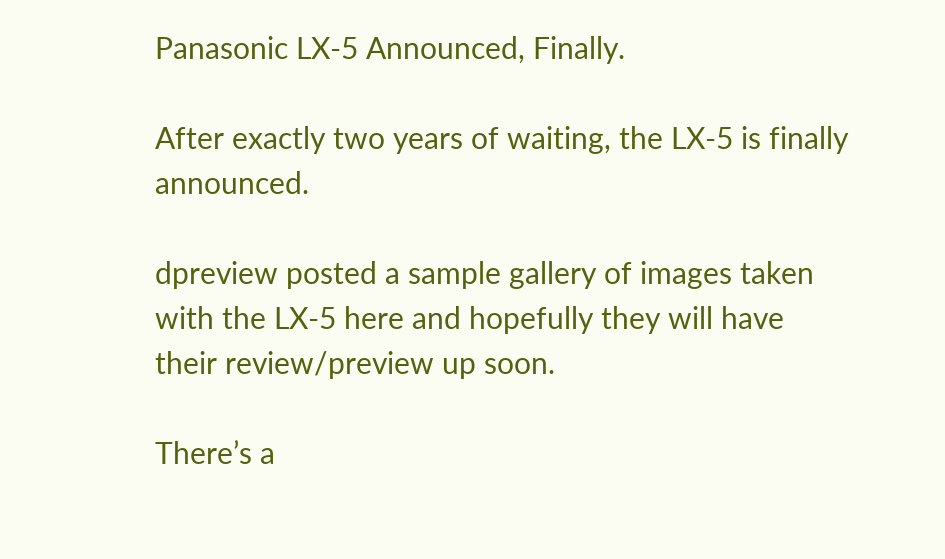Panasonic LX-5 Announced, Finally.

After exactly two years of waiting, the LX-5 is finally announced.

dpreview posted a sample gallery of images taken with the LX-5 here and hopefully they will have their review/preview up soon.

There’s a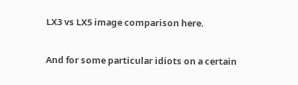LX3 vs LX5 image comparison here.

And for some particular idiots on a certain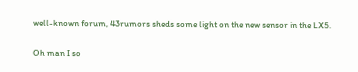well-known forum, 43rumors sheds some light on the new sensor in the LX5.

Oh man I so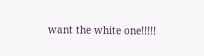want the white one!!!!!